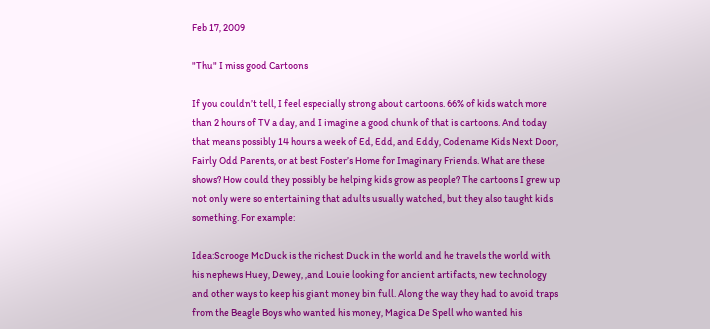Feb 17, 2009

"Thu" I miss good Cartoons

If you couldn’t tell, I feel especially strong about cartoons. 66% of kids watch more than 2 hours of TV a day, and I imagine a good chunk of that is cartoons. And today that means possibly 14 hours a week of Ed, Edd, and Eddy, Codename Kids Next Door, Fairly Odd Parents, or at best Foster’s Home for Imaginary Friends. What are these shows? How could they possibly be helping kids grow as people? The cartoons I grew up not only were so entertaining that adults usually watched, but they also taught kids something. For example:

Idea:Scrooge McDuck is the richest Duck in the world and he travels the world with his nephews Huey, Dewey, ,and Louie looking for ancient artifacts, new technology and other ways to keep his giant money bin full. Along the way they had to avoid traps from the Beagle Boys who wanted his money, Magica De Spell who wanted his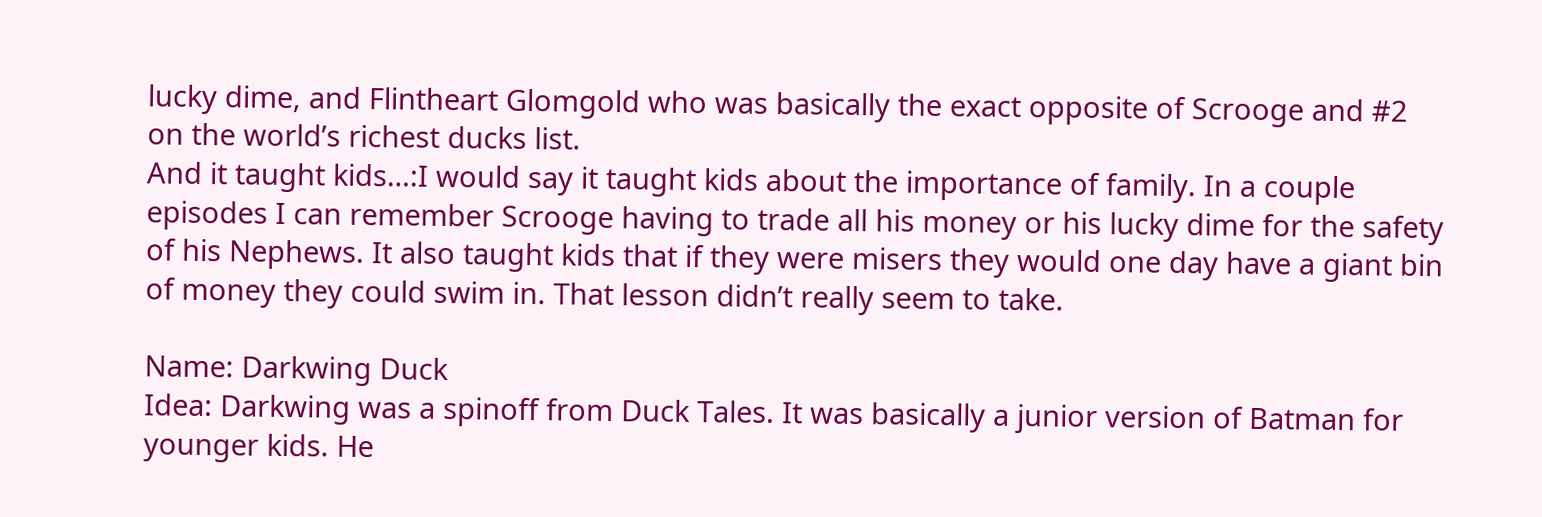lucky dime, and Flintheart Glomgold who was basically the exact opposite of Scrooge and #2 on the world’s richest ducks list.
And it taught kids…:I would say it taught kids about the importance of family. In a couple episodes I can remember Scrooge having to trade all his money or his lucky dime for the safety of his Nephews. It also taught kids that if they were misers they would one day have a giant bin of money they could swim in. That lesson didn’t really seem to take.

Name: Darkwing Duck
Idea: Darkwing was a spinoff from Duck Tales. It was basically a junior version of Batman for younger kids. He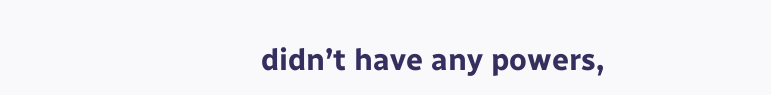didn’t have any powers,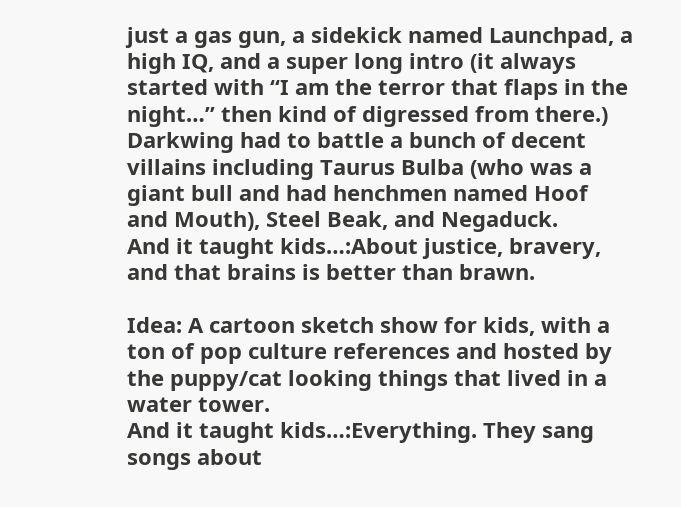just a gas gun, a sidekick named Launchpad, a high IQ, and a super long intro (it always started with “I am the terror that flaps in the night…” then kind of digressed from there.) Darkwing had to battle a bunch of decent villains including Taurus Bulba (who was a giant bull and had henchmen named Hoof and Mouth), Steel Beak, and Negaduck.
And it taught kids…:About justice, bravery, and that brains is better than brawn.

Idea: A cartoon sketch show for kids, with a ton of pop culture references and hosted by the puppy/cat looking things that lived in a water tower.
And it taught kids…:Everything. They sang songs about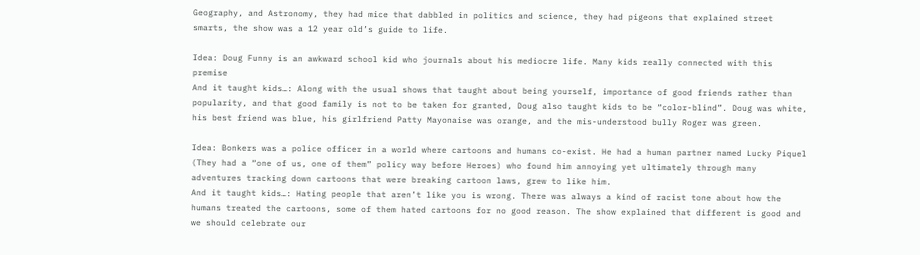Geography, and Astronomy, they had mice that dabbled in politics and science, they had pigeons that explained street smarts, the show was a 12 year old’s guide to life.

Idea: Doug Funny is an awkward school kid who journals about his mediocre life. Many kids really connected with this premise
And it taught kids…: Along with the usual shows that taught about being yourself, importance of good friends rather than popularity, and that good family is not to be taken for granted, Doug also taught kids to be “color-blind”. Doug was white, his best friend was blue, his girlfriend Patty Mayonaise was orange, and the mis-understood bully Roger was green.

Idea: Bonkers was a police officer in a world where cartoons and humans co-exist. He had a human partner named Lucky Piquel (They had a “one of us, one of them” policy way before Heroes) who found him annoying yet ultimately through many adventures tracking down cartoons that were breaking cartoon laws, grew to like him.
And it taught kids…: Hating people that aren’t like you is wrong. There was always a kind of racist tone about how the humans treated the cartoons, some of them hated cartoons for no good reason. The show explained that different is good and we should celebrate our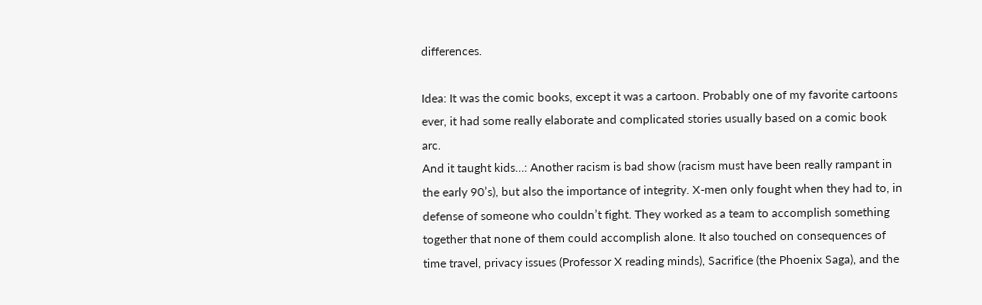differences.

Idea: It was the comic books, except it was a cartoon. Probably one of my favorite cartoons ever, it had some really elaborate and complicated stories usually based on a comic book arc.
And it taught kids…: Another racism is bad show (racism must have been really rampant in the early 90’s), but also the importance of integrity. X-men only fought when they had to, in defense of someone who couldn’t fight. They worked as a team to accomplish something together that none of them could accomplish alone. It also touched on consequences of time travel, privacy issues (Professor X reading minds), Sacrifice (the Phoenix Saga), and the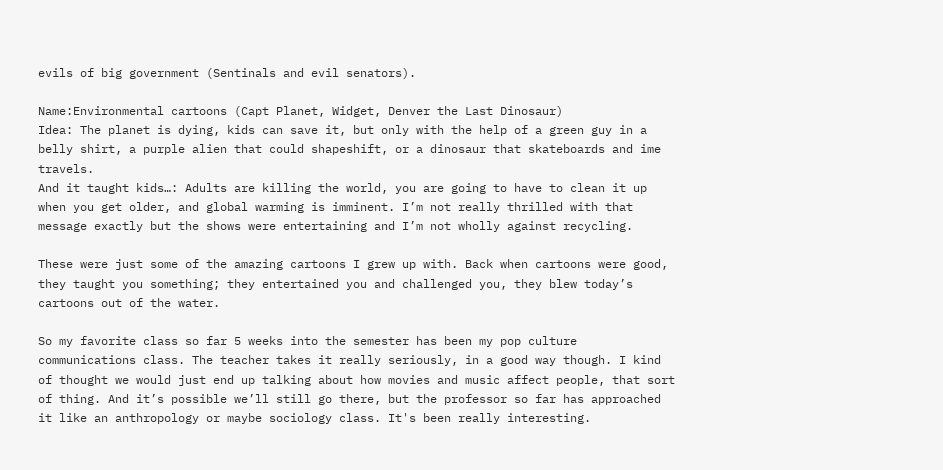evils of big government (Sentinals and evil senators).

Name:Environmental cartoons (Capt Planet, Widget, Denver the Last Dinosaur)
Idea: The planet is dying, kids can save it, but only with the help of a green guy in a belly shirt, a purple alien that could shapeshift, or a dinosaur that skateboards and ime travels.
And it taught kids…: Adults are killing the world, you are going to have to clean it up when you get older, and global warming is imminent. I’m not really thrilled with that message exactly but the shows were entertaining and I’m not wholly against recycling.

These were just some of the amazing cartoons I grew up with. Back when cartoons were good, they taught you something; they entertained you and challenged you, they blew today’s cartoons out of the water.

So my favorite class so far 5 weeks into the semester has been my pop culture communications class. The teacher takes it really seriously, in a good way though. I kind of thought we would just end up talking about how movies and music affect people, that sort of thing. And it’s possible we’ll still go there, but the professor so far has approached it like an anthropology or maybe sociology class. It's been really interesting.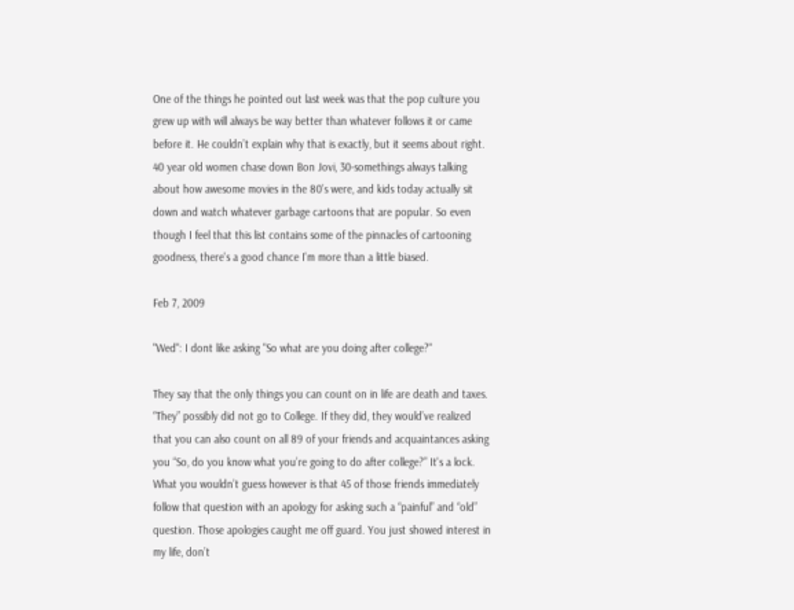One of the things he pointed out last week was that the pop culture you grew up with will always be way better than whatever follows it or came before it. He couldn’t explain why that is exactly, but it seems about right. 40 year old women chase down Bon Jovi, 30-somethings always talking about how awesome movies in the 80’s were, and kids today actually sit down and watch whatever garbage cartoons that are popular. So even though I feel that this list contains some of the pinnacles of cartooning goodness, there's a good chance I'm more than a little biased.

Feb 7, 2009

"Wed": I dont like asking "So what are you doing after college?"

They say that the only things you can count on in life are death and taxes. “They” possibly did not go to College. If they did, they would’ve realized that you can also count on all 89 of your friends and acquaintances asking you “So, do you know what you’re going to do after college?” It's a lock. What you wouldn’t guess however is that 45 of those friends immediately follow that question with an apology for asking such a “painful” and “old” question. Those apologies caught me off guard. You just showed interest in my life, don’t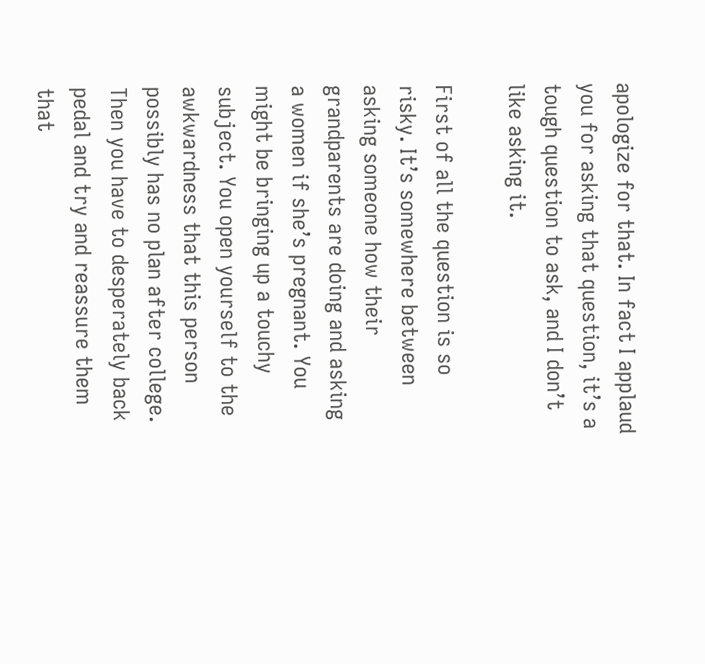apologize for that. In fact I applaud you for asking that question, it’s a tough question to ask, and I don’t like asking it.

First of all the question is so risky. It’s somewhere between asking someone how their grandparents are doing and asking a women if she’s pregnant. You might be bringing up a touchy subject. You open yourself to the awkwardness that this person possibly has no plan after college. Then you have to desperately back pedal and try and reassure them that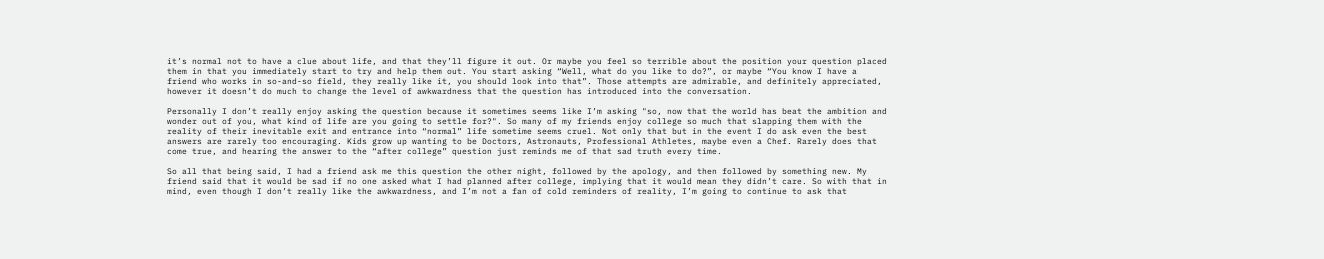it’s normal not to have a clue about life, and that they’ll figure it out. Or maybe you feel so terrible about the position your question placed them in that you immediately start to try and help them out. You start asking “Well, what do you like to do?”, or maybe “You know I have a friend who works in so-and-so field, they really like it, you should look into that”. Those attempts are admirable, and definitely appreciated, however it doesn’t do much to change the level of awkwardness that the question has introduced into the conversation.

Personally I don’t really enjoy asking the question because it sometimes seems like I’m asking "so, now that the world has beat the ambition and wonder out of you, what kind of life are you going to settle for?". So many of my friends enjoy college so much that slapping them with the reality of their inevitable exit and entrance into “normal” life sometime seems cruel. Not only that but in the event I do ask even the best answers are rarely too encouraging. Kids grow up wanting to be Doctors, Astronauts, Professional Athletes, maybe even a Chef. Rarely does that come true, and hearing the answer to the “after college” question just reminds me of that sad truth every time.

So all that being said, I had a friend ask me this question the other night, followed by the apology, and then followed by something new. My friend said that it would be sad if no one asked what I had planned after college, implying that it would mean they didn’t care. So with that in mind, even though I don’t really like the awkwardness, and I’m not a fan of cold reminders of reality, I’m going to continue to ask that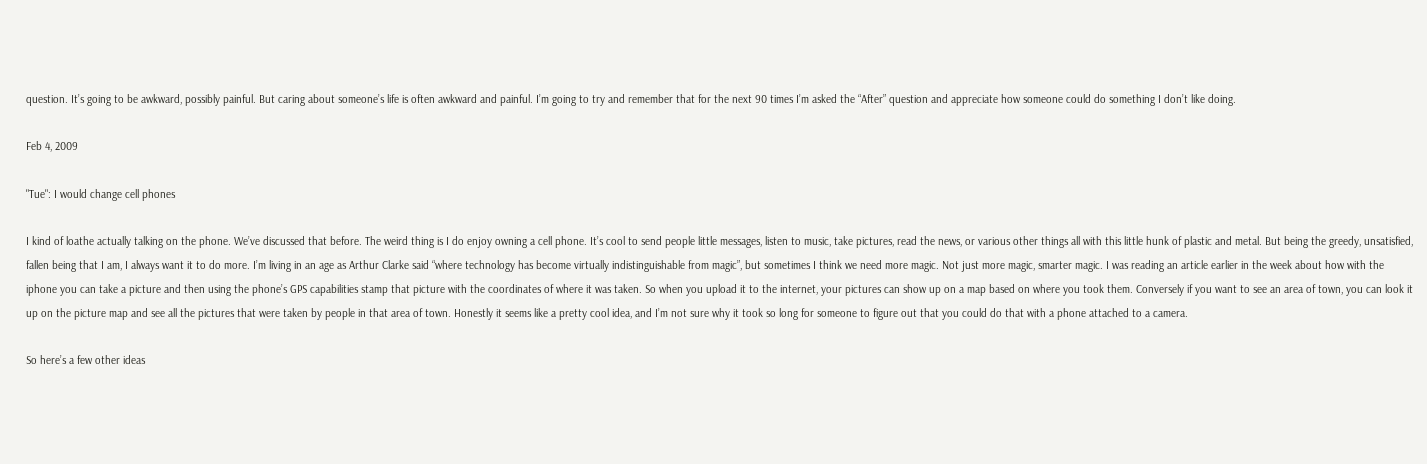question. It’s going to be awkward, possibly painful. But caring about someone’s life is often awkward and painful. I’m going to try and remember that for the next 90 times I’m asked the “After” question and appreciate how someone could do something I don’t like doing.

Feb 4, 2009

"Tue": I would change cell phones

I kind of loathe actually talking on the phone. We’ve discussed that before. The weird thing is I do enjoy owning a cell phone. It’s cool to send people little messages, listen to music, take pictures, read the news, or various other things all with this little hunk of plastic and metal. But being the greedy, unsatisfied, fallen being that I am, I always want it to do more. I’m living in an age as Arthur Clarke said “where technology has become virtually indistinguishable from magic”, but sometimes I think we need more magic. Not just more magic, smarter magic. I was reading an article earlier in the week about how with the iphone you can take a picture and then using the phone’s GPS capabilities stamp that picture with the coordinates of where it was taken. So when you upload it to the internet, your pictures can show up on a map based on where you took them. Conversely if you want to see an area of town, you can look it up on the picture map and see all the pictures that were taken by people in that area of town. Honestly it seems like a pretty cool idea, and I’m not sure why it took so long for someone to figure out that you could do that with a phone attached to a camera.

So here’s a few other ideas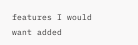features I would want added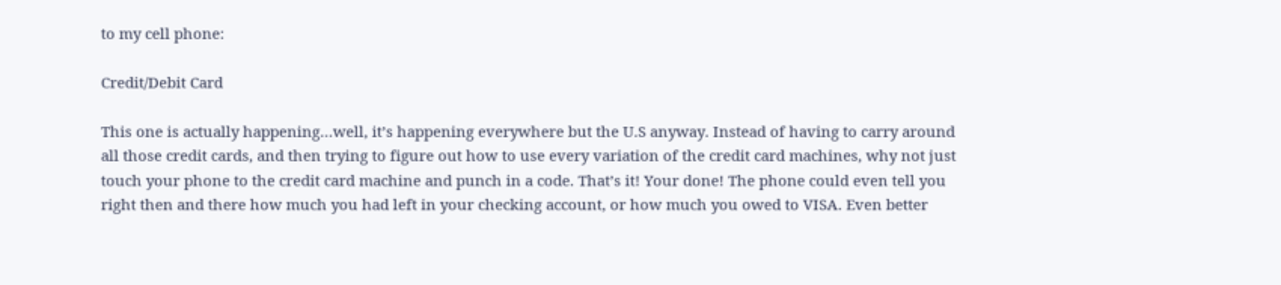to my cell phone:

Credit/Debit Card

This one is actually happening…well, it’s happening everywhere but the U.S anyway. Instead of having to carry around all those credit cards, and then trying to figure out how to use every variation of the credit card machines, why not just touch your phone to the credit card machine and punch in a code. That’s it! Your done! The phone could even tell you right then and there how much you had left in your checking account, or how much you owed to VISA. Even better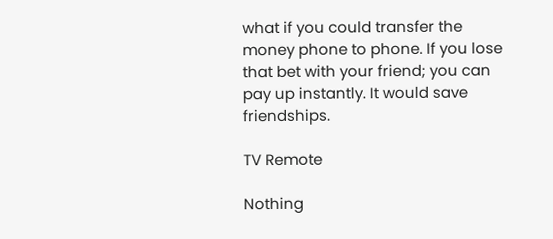what if you could transfer the money phone to phone. If you lose that bet with your friend; you can pay up instantly. It would save friendships.

TV Remote

Nothing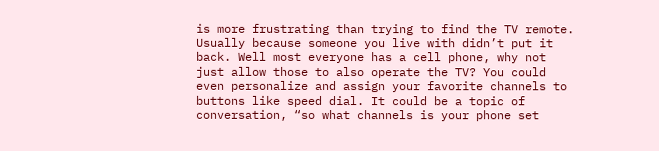is more frustrating than trying to find the TV remote. Usually because someone you live with didn’t put it back. Well most everyone has a cell phone, why not just allow those to also operate the TV? You could even personalize and assign your favorite channels to buttons like speed dial. It could be a topic of conversation, “so what channels is your phone set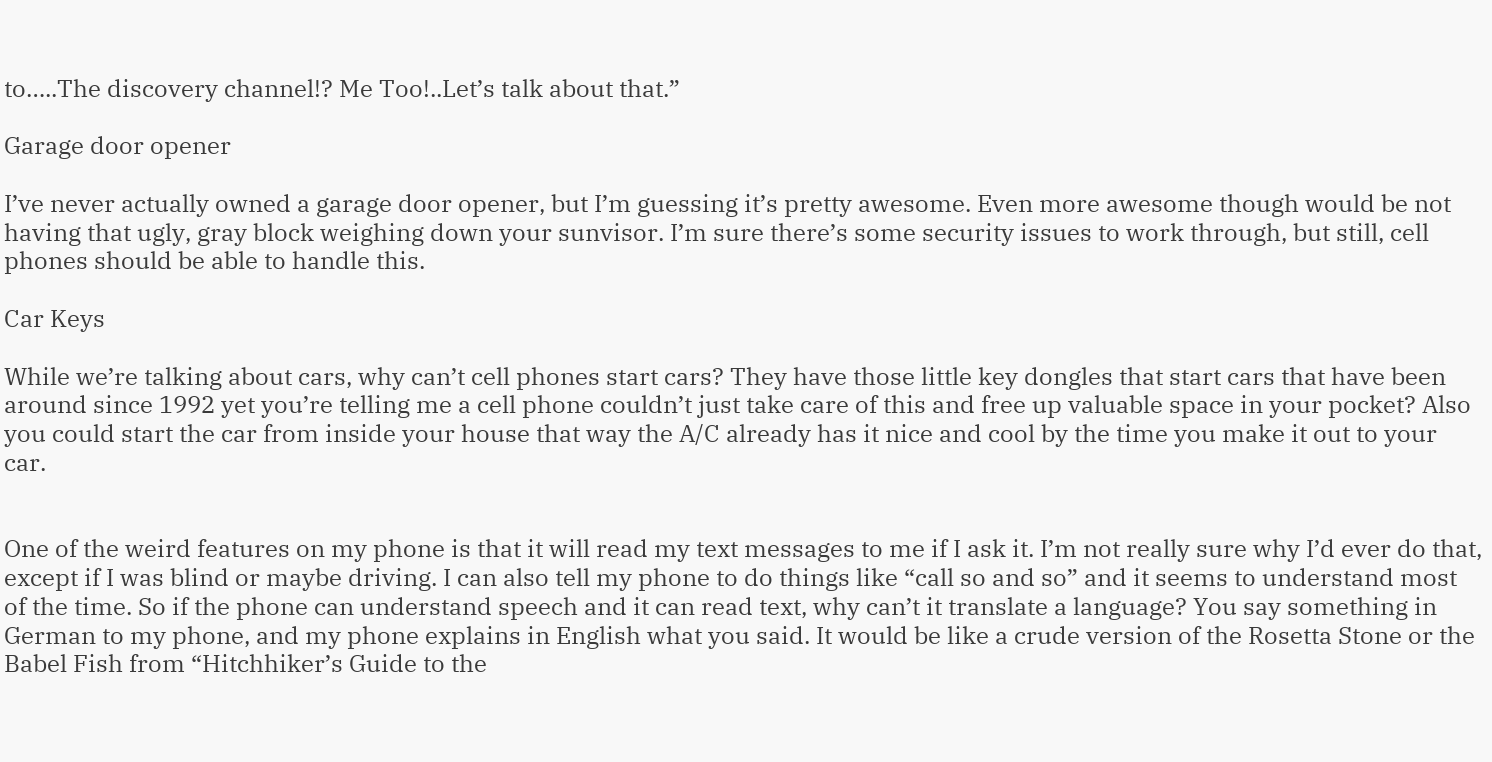to…..The discovery channel!? Me Too!..Let’s talk about that.”

Garage door opener

I’ve never actually owned a garage door opener, but I’m guessing it’s pretty awesome. Even more awesome though would be not having that ugly, gray block weighing down your sunvisor. I’m sure there’s some security issues to work through, but still, cell phones should be able to handle this.

Car Keys

While we’re talking about cars, why can’t cell phones start cars? They have those little key dongles that start cars that have been around since 1992 yet you’re telling me a cell phone couldn’t just take care of this and free up valuable space in your pocket? Also you could start the car from inside your house that way the A/C already has it nice and cool by the time you make it out to your car.


One of the weird features on my phone is that it will read my text messages to me if I ask it. I’m not really sure why I’d ever do that, except if I was blind or maybe driving. I can also tell my phone to do things like “call so and so” and it seems to understand most of the time. So if the phone can understand speech and it can read text, why can’t it translate a language? You say something in German to my phone, and my phone explains in English what you said. It would be like a crude version of the Rosetta Stone or the Babel Fish from “Hitchhiker’s Guide to the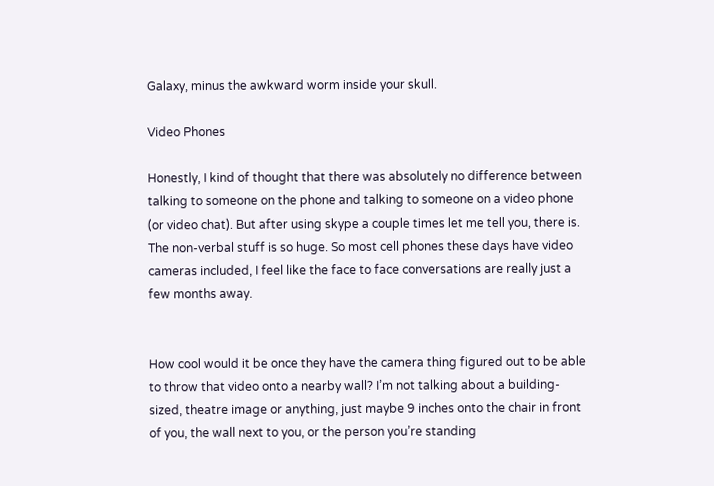Galaxy, minus the awkward worm inside your skull.

Video Phones

Honestly, I kind of thought that there was absolutely no difference between talking to someone on the phone and talking to someone on a video phone (or video chat). But after using skype a couple times let me tell you, there is. The non-verbal stuff is so huge. So most cell phones these days have video cameras included, I feel like the face to face conversations are really just a few months away.


How cool would it be once they have the camera thing figured out to be able to throw that video onto a nearby wall? I’m not talking about a building-sized, theatre image or anything, just maybe 9 inches onto the chair in front of you, the wall next to you, or the person you’re standing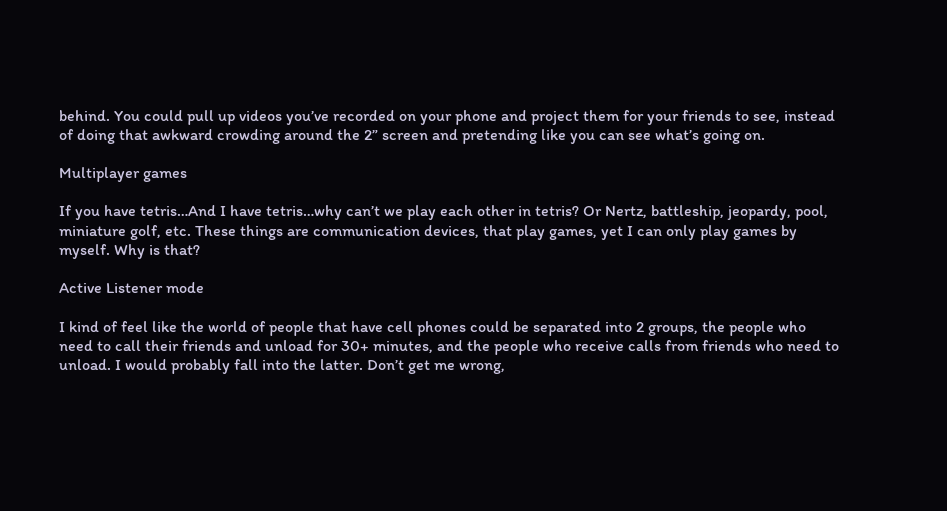behind. You could pull up videos you’ve recorded on your phone and project them for your friends to see, instead of doing that awkward crowding around the 2” screen and pretending like you can see what’s going on.

Multiplayer games

If you have tetris…And I have tetris…why can’t we play each other in tetris? Or Nertz, battleship, jeopardy, pool, miniature golf, etc. These things are communication devices, that play games, yet I can only play games by myself. Why is that?

Active Listener mode

I kind of feel like the world of people that have cell phones could be separated into 2 groups, the people who need to call their friends and unload for 30+ minutes, and the people who receive calls from friends who need to unload. I would probably fall into the latter. Don’t get me wrong,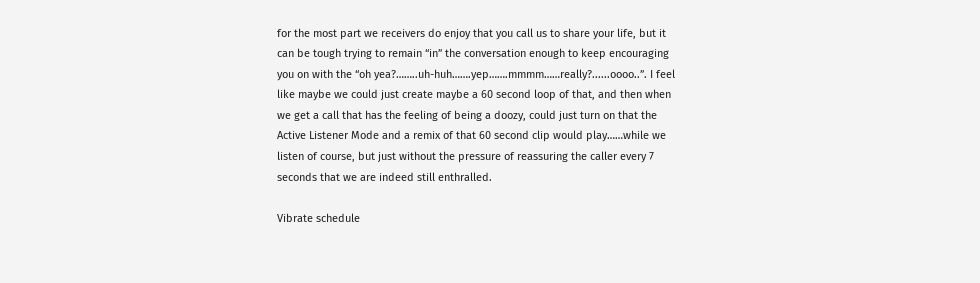for the most part we receivers do enjoy that you call us to share your life, but it can be tough trying to remain “in” the conversation enough to keep encouraging you on with the “oh yea?……..uh-huh…….yep…….mmmm……really?......oooo..”. I feel like maybe we could just create maybe a 60 second loop of that, and then when we get a call that has the feeling of being a doozy, could just turn on that the Active Listener Mode and a remix of that 60 second clip would play……while we listen of course, but just without the pressure of reassuring the caller every 7 seconds that we are indeed still enthralled.

Vibrate schedule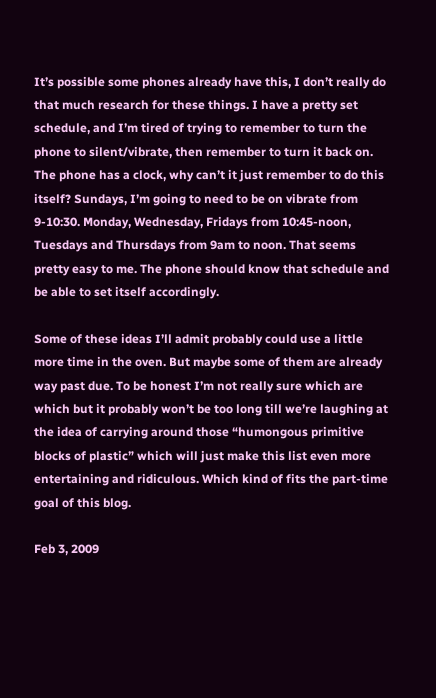It’s possible some phones already have this, I don’t really do that much research for these things. I have a pretty set schedule, and I’m tired of trying to remember to turn the phone to silent/vibrate, then remember to turn it back on. The phone has a clock, why can’t it just remember to do this itself? Sundays, I’m going to need to be on vibrate from 9-10:30. Monday, Wednesday, Fridays from 10:45-noon, Tuesdays and Thursdays from 9am to noon. That seems pretty easy to me. The phone should know that schedule and be able to set itself accordingly.

Some of these ideas I’ll admit probably could use a little more time in the oven. But maybe some of them are already way past due. To be honest I’m not really sure which are which but it probably won’t be too long till we’re laughing at the idea of carrying around those “humongous primitive blocks of plastic” which will just make this list even more entertaining and ridiculous. Which kind of fits the part-time goal of this blog.

Feb 3, 2009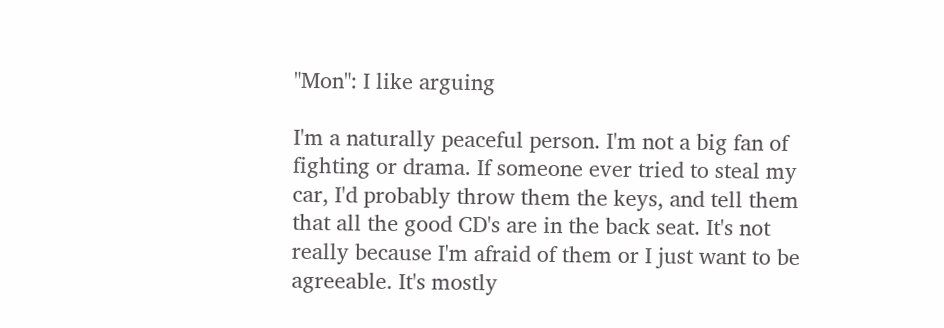"Mon": I like arguing

I'm a naturally peaceful person. I'm not a big fan of fighting or drama. If someone ever tried to steal my car, I'd probably throw them the keys, and tell them that all the good CD's are in the back seat. It's not really because I'm afraid of them or I just want to be agreeable. It's mostly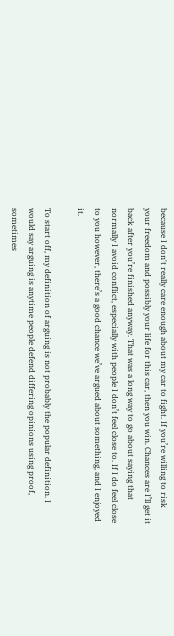because I don't really care enough about my car to fight. If you’re willing to risk your freedom and possibly your life for this car, then you win. Chances are I’ll get it back after you’re finished anyway. That was a long way to go about saying that normally I avoid conflict, especially with people I don’t feel close to. If I do feel close to you however, there’s a good chance we’ve argued about something, and I enjoyed it.

To start off, my definition of arguing is not probably the popular definition. I would say arguing is anytime people defend differing opinions using proof, sometimes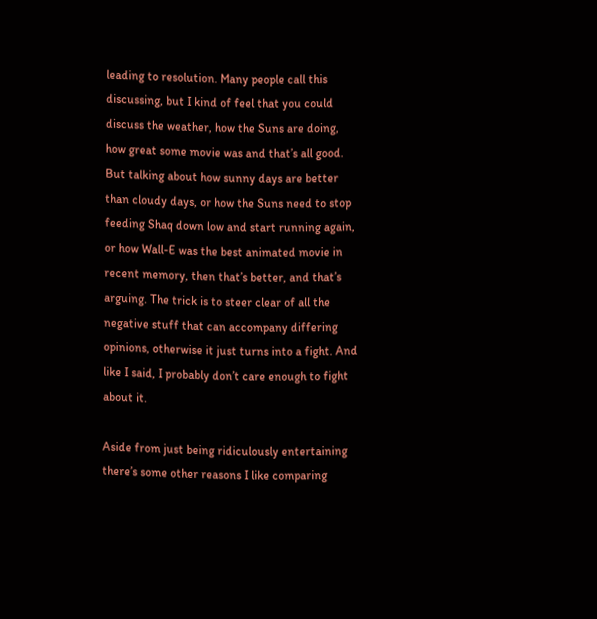leading to resolution. Many people call this discussing, but I kind of feel that you could discuss the weather, how the Suns are doing, how great some movie was and that’s all good. But talking about how sunny days are better than cloudy days, or how the Suns need to stop feeding Shaq down low and start running again, or how Wall-E was the best animated movie in recent memory, then that’s better, and that’s arguing. The trick is to steer clear of all the negative stuff that can accompany differing opinions, otherwise it just turns into a fight. And like I said, I probably don’t care enough to fight about it.

Aside from just being ridiculously entertaining there’s some other reasons I like comparing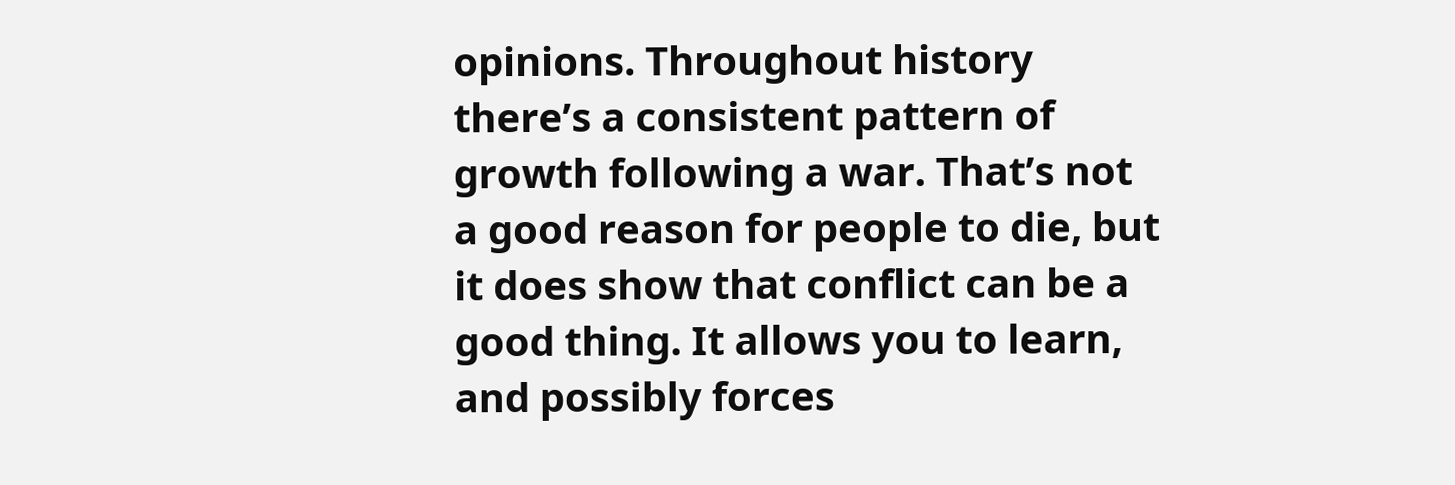opinions. Throughout history there’s a consistent pattern of growth following a war. That’s not a good reason for people to die, but it does show that conflict can be a good thing. It allows you to learn, and possibly forces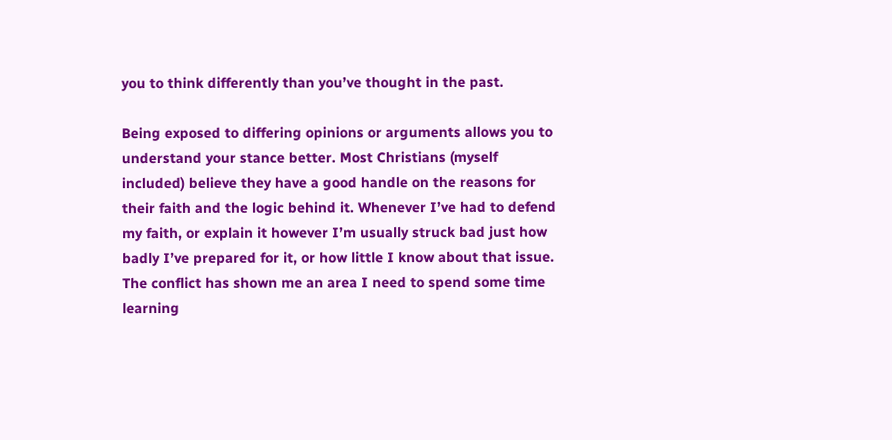you to think differently than you’ve thought in the past.

Being exposed to differing opinions or arguments allows you to understand your stance better. Most Christians (myself included) believe they have a good handle on the reasons for their faith and the logic behind it. Whenever I’ve had to defend my faith, or explain it however I’m usually struck bad just how badly I’ve prepared for it, or how little I know about that issue. The conflict has shown me an area I need to spend some time learning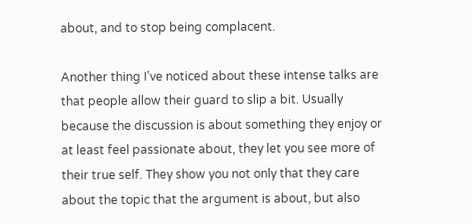about, and to stop being complacent.

Another thing I’ve noticed about these intense talks are that people allow their guard to slip a bit. Usually because the discussion is about something they enjoy or at least feel passionate about, they let you see more of their true self. They show you not only that they care about the topic that the argument is about, but also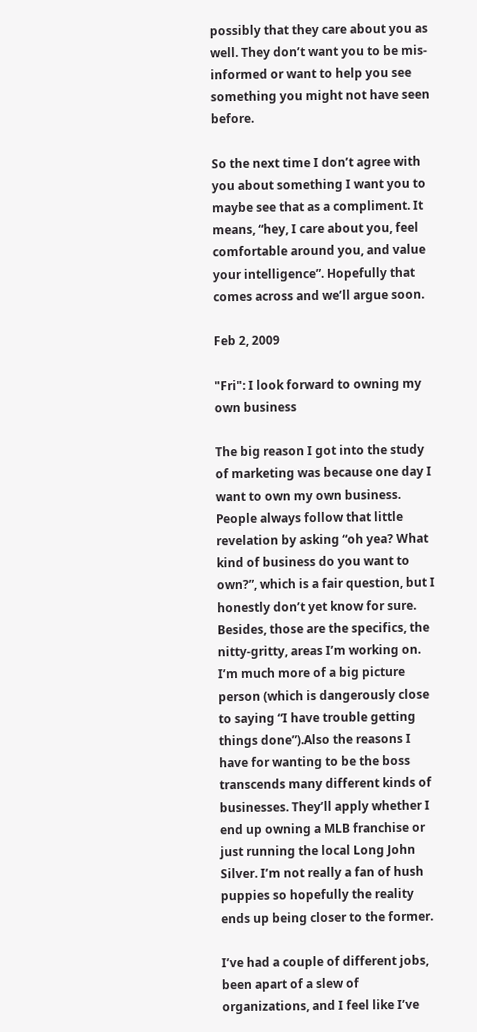possibly that they care about you as well. They don’t want you to be mis-informed or want to help you see something you might not have seen before.

So the next time I don’t agree with you about something I want you to maybe see that as a compliment. It means, “hey, I care about you, feel comfortable around you, and value your intelligence”. Hopefully that comes across and we’ll argue soon.

Feb 2, 2009

"Fri": I look forward to owning my own business

The big reason I got into the study of marketing was because one day I want to own my own business. People always follow that little revelation by asking “oh yea? What kind of business do you want to own?”, which is a fair question, but I honestly don’t yet know for sure. Besides, those are the specifics, the nitty-gritty, areas I’m working on. I’m much more of a big picture person (which is dangerously close to saying “I have trouble getting things done”).Also the reasons I have for wanting to be the boss transcends many different kinds of businesses. They’ll apply whether I end up owning a MLB franchise or just running the local Long John Silver. I’m not really a fan of hush puppies so hopefully the reality ends up being closer to the former.

I’ve had a couple of different jobs, been apart of a slew of organizations, and I feel like I’ve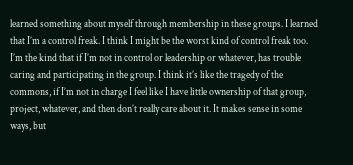learned something about myself through membership in these groups. I learned that I’m a control freak. I think I might be the worst kind of control freak too. I’m the kind that if I’m not in control or leadership or whatever, has trouble caring and participating in the group. I think it’s like the tragedy of the commons, if I’m not in charge I feel like I have little ownership of that group, project, whatever, and then don’t really care about it. It makes sense in some ways, but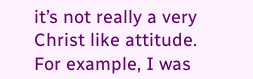it’s not really a very Christ like attitude. For example, I was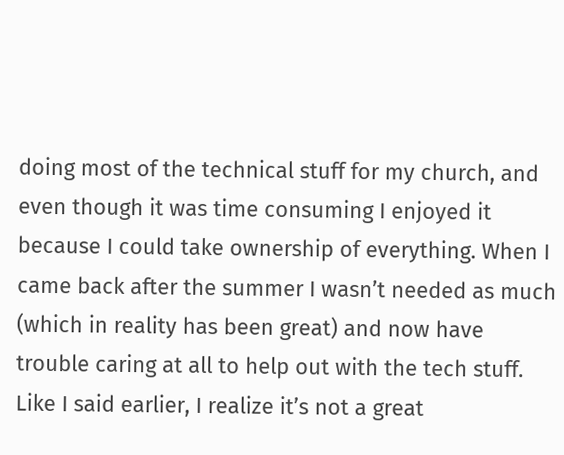doing most of the technical stuff for my church, and even though it was time consuming I enjoyed it because I could take ownership of everything. When I came back after the summer I wasn’t needed as much (which in reality has been great) and now have trouble caring at all to help out with the tech stuff. Like I said earlier, I realize it’s not a great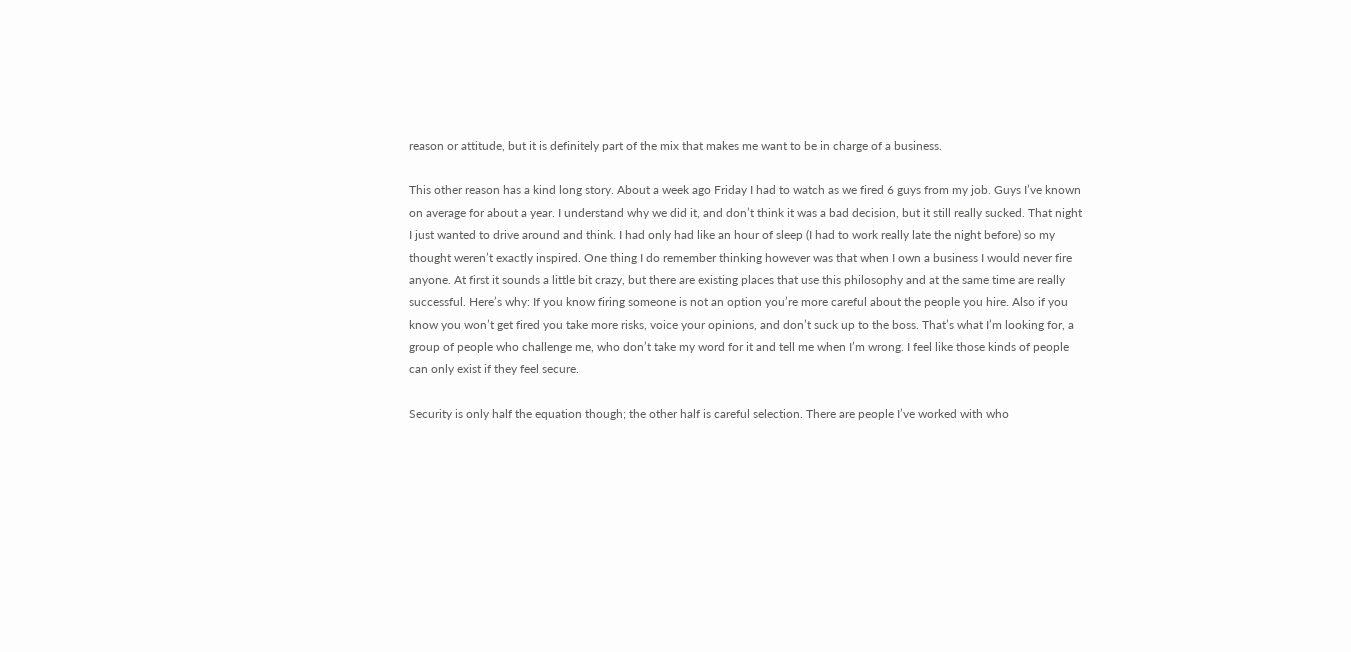reason or attitude, but it is definitely part of the mix that makes me want to be in charge of a business.

This other reason has a kind long story. About a week ago Friday I had to watch as we fired 6 guys from my job. Guys I’ve known on average for about a year. I understand why we did it, and don’t think it was a bad decision, but it still really sucked. That night I just wanted to drive around and think. I had only had like an hour of sleep (I had to work really late the night before) so my thought weren’t exactly inspired. One thing I do remember thinking however was that when I own a business I would never fire anyone. At first it sounds a little bit crazy, but there are existing places that use this philosophy and at the same time are really successful. Here’s why: If you know firing someone is not an option you’re more careful about the people you hire. Also if you know you won’t get fired you take more risks, voice your opinions, and don’t suck up to the boss. That’s what I’m looking for, a group of people who challenge me, who don’t take my word for it and tell me when I’m wrong. I feel like those kinds of people can only exist if they feel secure.

Security is only half the equation though; the other half is careful selection. There are people I’ve worked with who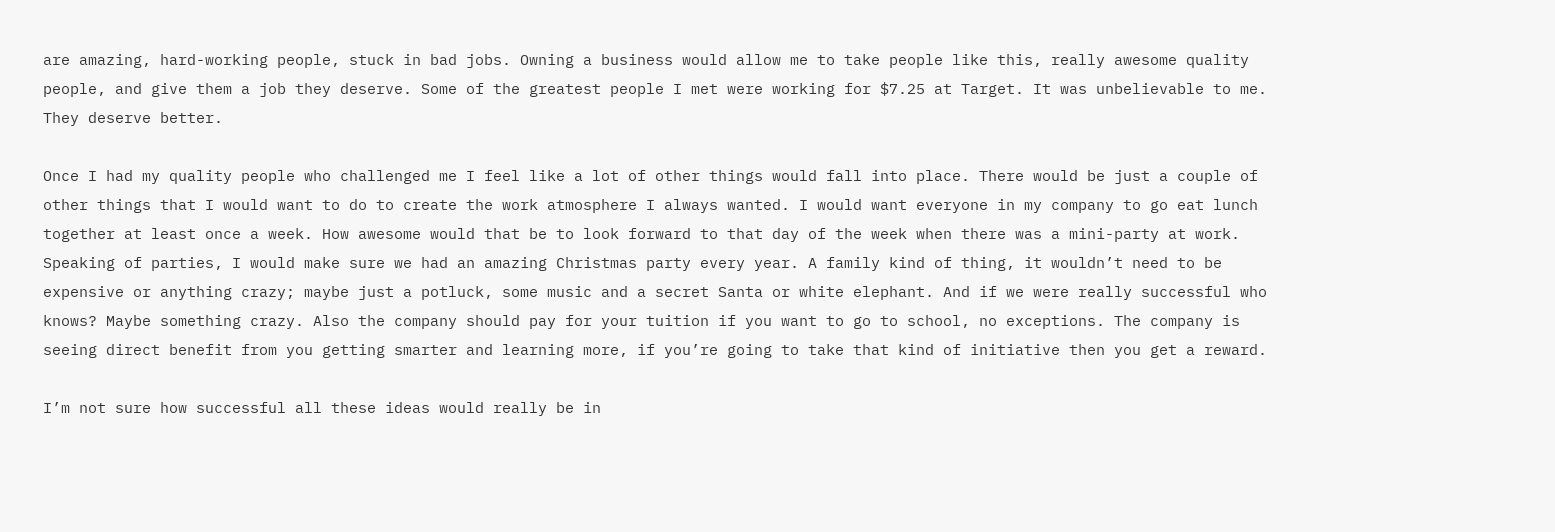are amazing, hard-working people, stuck in bad jobs. Owning a business would allow me to take people like this, really awesome quality people, and give them a job they deserve. Some of the greatest people I met were working for $7.25 at Target. It was unbelievable to me. They deserve better.

Once I had my quality people who challenged me I feel like a lot of other things would fall into place. There would be just a couple of other things that I would want to do to create the work atmosphere I always wanted. I would want everyone in my company to go eat lunch together at least once a week. How awesome would that be to look forward to that day of the week when there was a mini-party at work. Speaking of parties, I would make sure we had an amazing Christmas party every year. A family kind of thing, it wouldn’t need to be expensive or anything crazy; maybe just a potluck, some music and a secret Santa or white elephant. And if we were really successful who knows? Maybe something crazy. Also the company should pay for your tuition if you want to go to school, no exceptions. The company is seeing direct benefit from you getting smarter and learning more, if you’re going to take that kind of initiative then you get a reward.

I’m not sure how successful all these ideas would really be in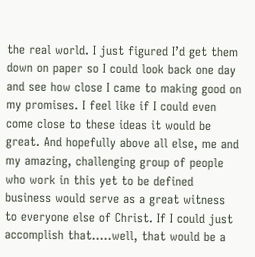the real world. I just figured I’d get them down on paper so I could look back one day and see how close I came to making good on my promises. I feel like if I could even come close to these ideas it would be great. And hopefully above all else, me and my amazing, challenging group of people who work in this yet to be defined business would serve as a great witness to everyone else of Christ. If I could just accomplish that…..well, that would be a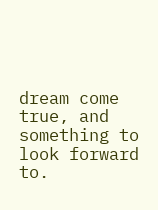dream come true, and something to look forward to.